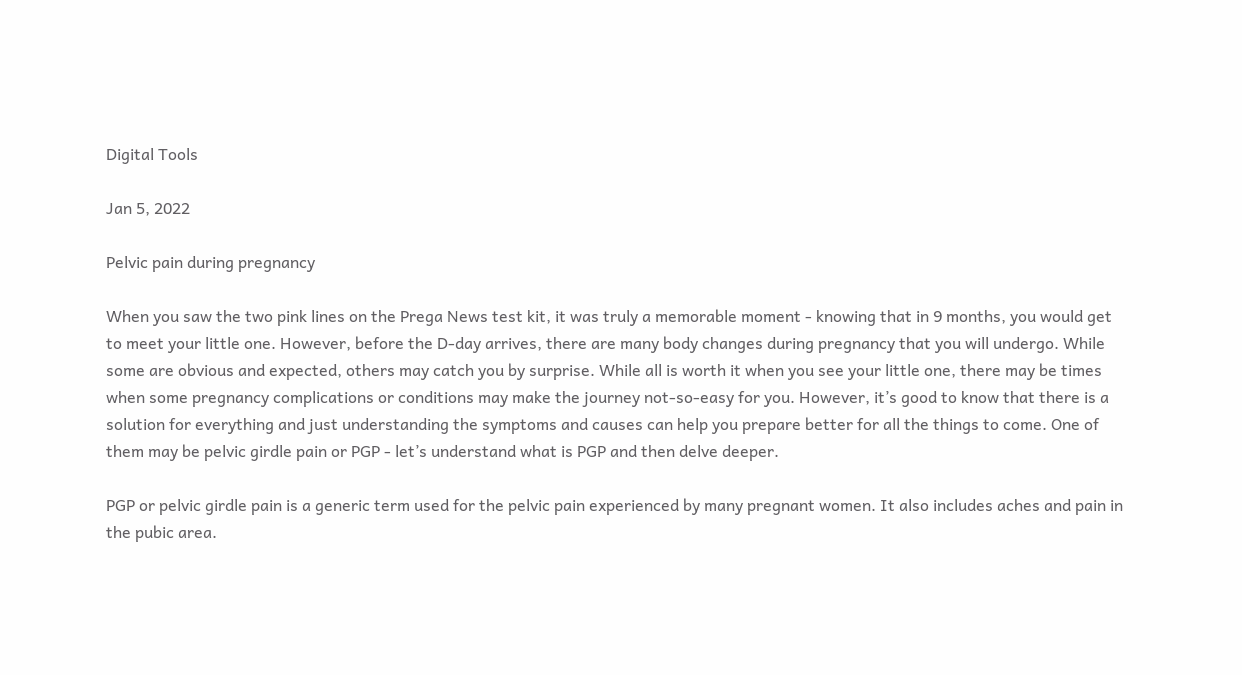Digital Tools

Jan 5, 2022

Pelvic pain during pregnancy

When you saw the two pink lines on the Prega News test kit, it was truly a memorable moment - knowing that in 9 months, you would get to meet your little one. However, before the D-day arrives, there are many body changes during pregnancy that you will undergo. While some are obvious and expected, others may catch you by surprise. While all is worth it when you see your little one, there may be times when some pregnancy complications or conditions may make the journey not-so-easy for you. However, it’s good to know that there is a solution for everything and just understanding the symptoms and causes can help you prepare better for all the things to come. One of them may be pelvic girdle pain or PGP - let’s understand what is PGP and then delve deeper.

PGP or pelvic girdle pain is a generic term used for the pelvic pain experienced by many pregnant women. It also includes aches and pain in the pubic area.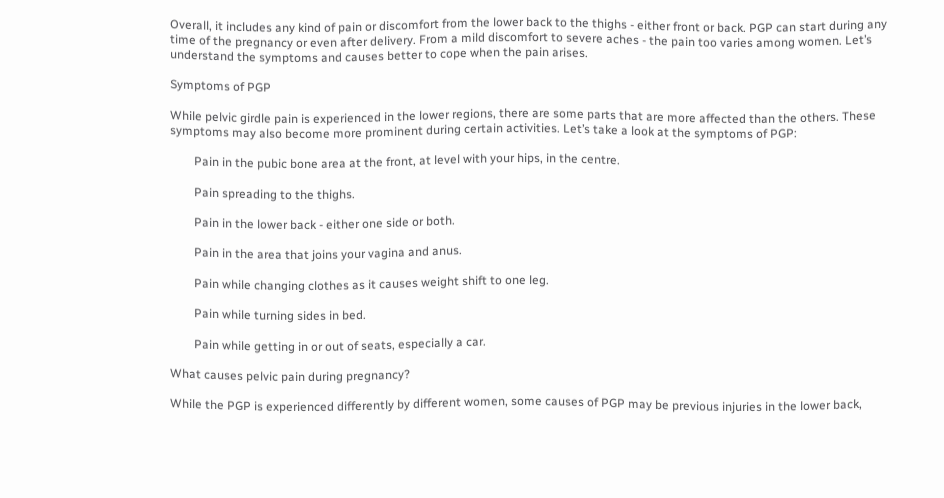Overall, it includes any kind of pain or discomfort from the lower back to the thighs - either front or back. PGP can start during any time of the pregnancy or even after delivery. From a mild discomfort to severe aches - the pain too varies among women. Let’s understand the symptoms and causes better to cope when the pain arises.

Symptoms of PGP

While pelvic girdle pain is experienced in the lower regions, there are some parts that are more affected than the others. These symptoms may also become more prominent during certain activities. Let’s take a look at the symptoms of PGP:

        Pain in the pubic bone area at the front, at level with your hips, in the centre.

        Pain spreading to the thighs.

        Pain in the lower back - either one side or both.

        Pain in the area that joins your vagina and anus.

        Pain while changing clothes as it causes weight shift to one leg.

        Pain while turning sides in bed.

        Pain while getting in or out of seats, especially a car.

What causes pelvic pain during pregnancy?

While the PGP is experienced differently by different women, some causes of PGP may be previous injuries in the lower back,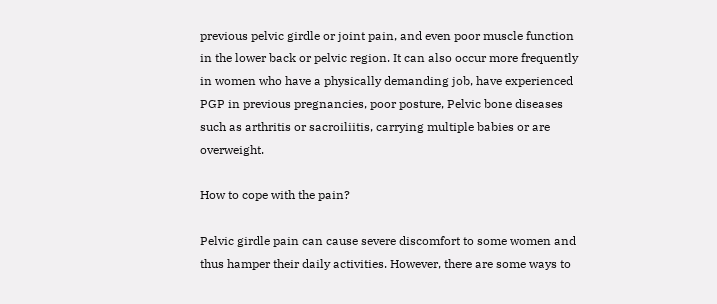previous pelvic girdle or joint pain, and even poor muscle function in the lower back or pelvic region. It can also occur more frequently in women who have a physically demanding job, have experienced PGP in previous pregnancies, poor posture, Pelvic bone diseases such as arthritis or sacroiliitis, carrying multiple babies or are overweight.

How to cope with the pain?

Pelvic girdle pain can cause severe discomfort to some women and thus hamper their daily activities. However, there are some ways to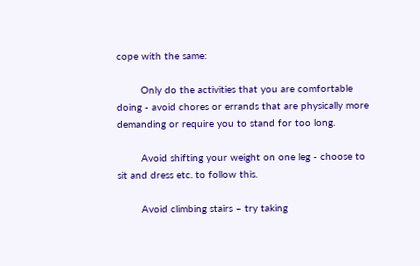cope with the same:

        Only do the activities that you are comfortable doing - avoid chores or errands that are physically more demanding or require you to stand for too long.

        Avoid shifting your weight on one leg - choose to sit and dress etc. to follow this.

        Avoid climbing stairs – try taking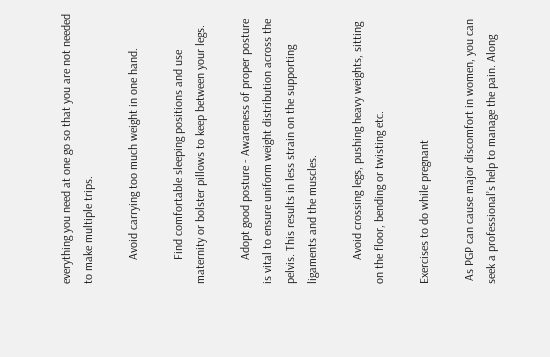everything you need at one go so that you are not needed to make multiple trips.

        Avoid carrying too much weight in one hand.

        Find comfortable sleeping positions and use maternity or bolster pillows to keep between your legs.

        Adopt good posture - Awareness of proper posture is vital to ensure uniform weight distribution across the pelvis. This results in less strain on the supporting ligaments and the muscles.

        Avoid crossing legs, pushing heavy weights, sitting on the floor, bending or twisting etc.

Exercises to do while pregnant

 As PGP can cause major discomfort in women, you can seek a professional’s help to manage the pain. Along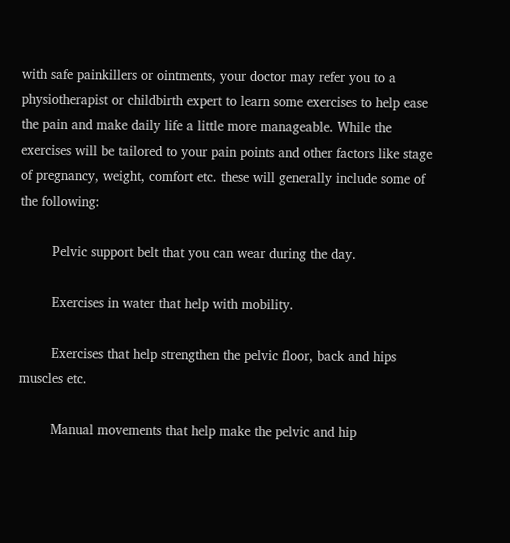with safe painkillers or ointments, your doctor may refer you to a physiotherapist or childbirth expert to learn some exercises to help ease the pain and make daily life a little more manageable. While the exercises will be tailored to your pain points and other factors like stage of pregnancy, weight, comfort etc. these will generally include some of the following:

        Pelvic support belt that you can wear during the day.

        Exercises in water that help with mobility.

        Exercises that help strengthen the pelvic floor, back and hips muscles etc.

        Manual movements that help make the pelvic and hip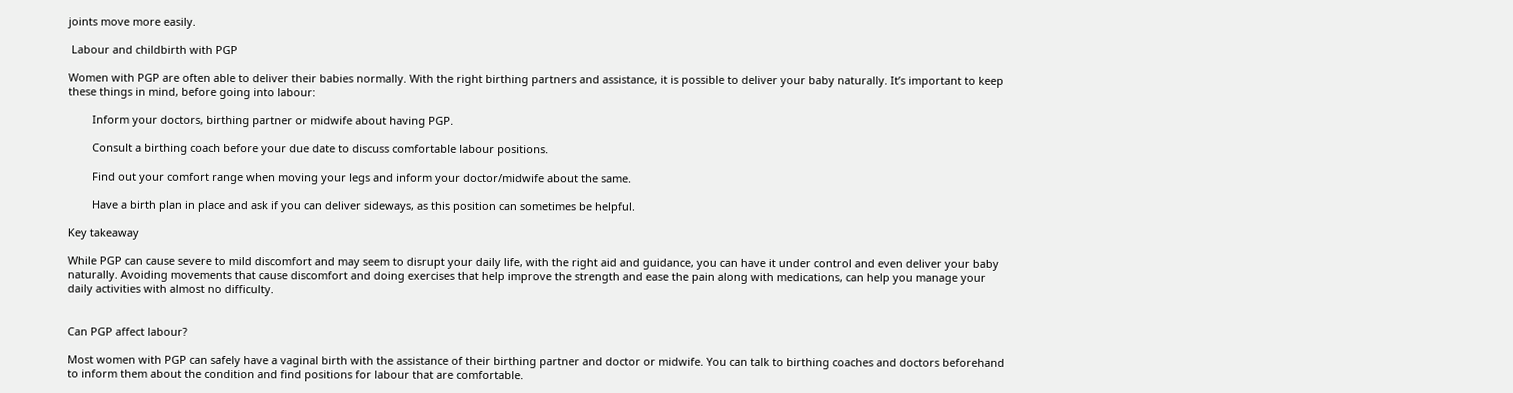joints move more easily.

 Labour and childbirth with PGP

Women with PGP are often able to deliver their babies normally. With the right birthing partners and assistance, it is possible to deliver your baby naturally. It’s important to keep these things in mind, before going into labour:

        Inform your doctors, birthing partner or midwife about having PGP.

        Consult a birthing coach before your due date to discuss comfortable labour positions.

        Find out your comfort range when moving your legs and inform your doctor/midwife about the same.

        Have a birth plan in place and ask if you can deliver sideways, as this position can sometimes be helpful.

Key takeaway

While PGP can cause severe to mild discomfort and may seem to disrupt your daily life, with the right aid and guidance, you can have it under control and even deliver your baby naturally. Avoiding movements that cause discomfort and doing exercises that help improve the strength and ease the pain along with medications, can help you manage your daily activities with almost no difficulty.


Can PGP affect labour?

Most women with PGP can safely have a vaginal birth with the assistance of their birthing partner and doctor or midwife. You can talk to birthing coaches and doctors beforehand to inform them about the condition and find positions for labour that are comfortable.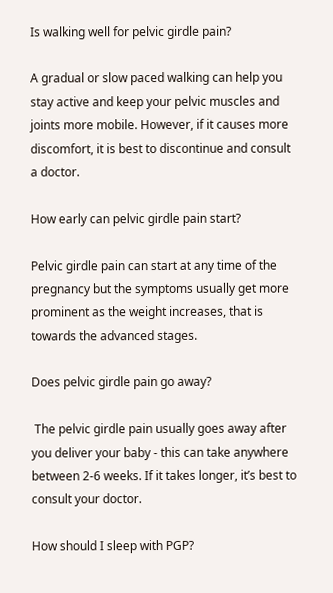Is walking well for pelvic girdle pain?

A gradual or slow paced walking can help you stay active and keep your pelvic muscles and joints more mobile. However, if it causes more discomfort, it is best to discontinue and consult a doctor.

How early can pelvic girdle pain start?

Pelvic girdle pain can start at any time of the pregnancy but the symptoms usually get more prominent as the weight increases, that is towards the advanced stages.

Does pelvic girdle pain go away?

 The pelvic girdle pain usually goes away after you deliver your baby - this can take anywhere between 2-6 weeks. If it takes longer, it’s best to consult your doctor.

How should I sleep with PGP?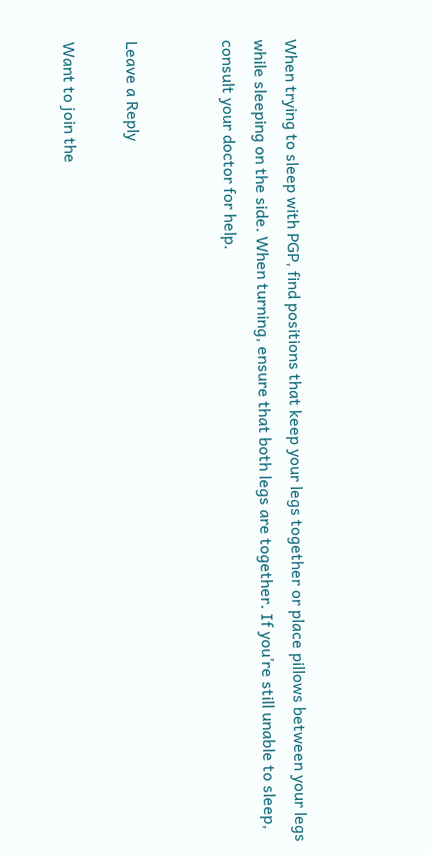When trying to sleep with PGP, find positions that keep your legs together or place pillows between your legs while sleeping on the side. When turning, ensure that both legs are together. If you’re still unable to sleep, consult your doctor for help.


Leave a Reply

Want to join the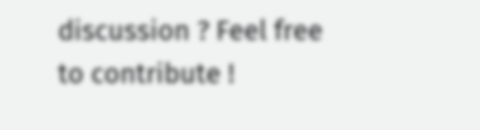discussion ? Feel free to contribute !